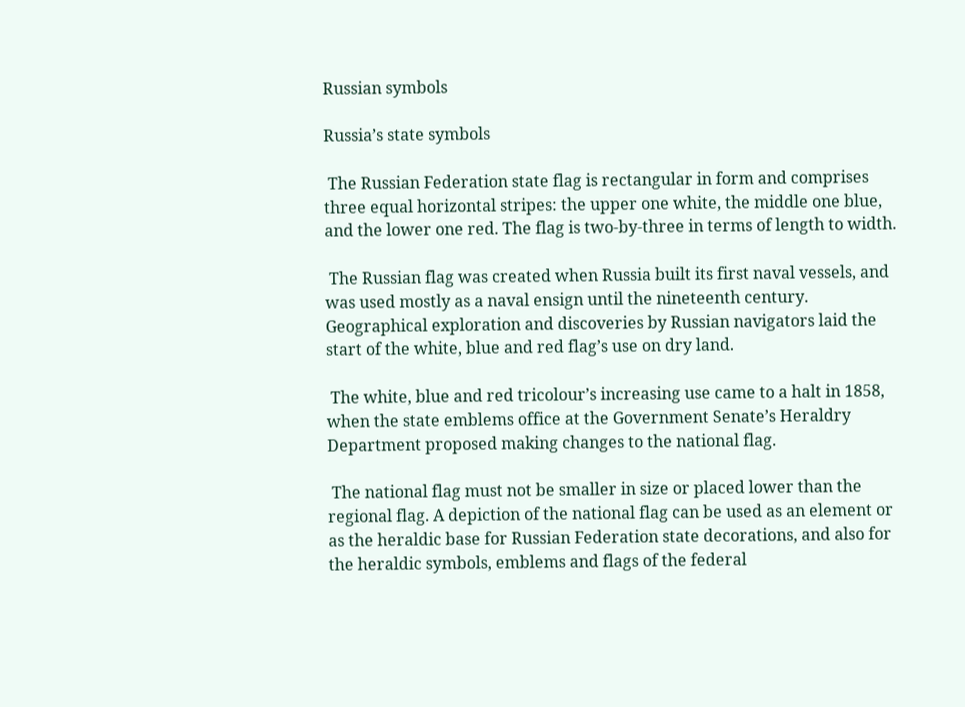Russian symbols

Russia’s state symbols

 The Russian Federation state flag is rectangular in form and comprises three equal horizontal stripes: the upper one white, the middle one blue, and the lower one red. The flag is two-by-three in terms of length to width.

 The Russian flag was created when Russia built its first naval vessels, and was used mostly as a naval ensign until the nineteenth century. Geographical exploration and discoveries by Russian navigators laid the start of the white, blue and red flag’s use on dry land.

 The white, blue and red tricolour’s increasing use came to a halt in 1858, when the state emblems office at the Government Senate’s Heraldry Department proposed making changes to the national flag.

 The national flag must not be smaller in size or placed lower than the regional flag. A depiction of the national flag can be used as an element or as the heraldic base for Russian Federation state decorations, and also for the heraldic symbols, emblems and flags of the federal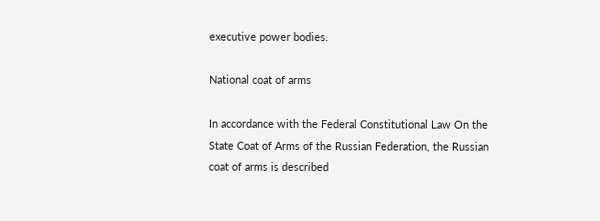executive power bodies.

National coat of arms

In accordance with the Federal Constitutional Law On the State Coat of Arms of the Russian Federation, the Russian coat of arms is described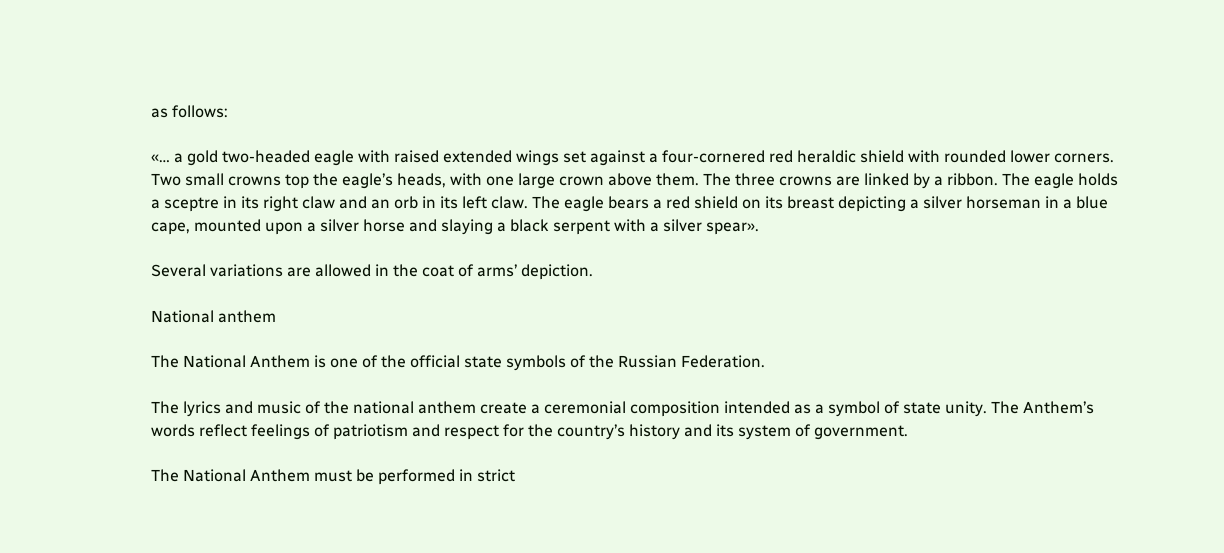as follows:

«… a gold two-headed eagle with raised extended wings set against a four-cornered red heraldic shield with rounded lower corners. Two small crowns top the eagle’s heads, with one large crown above them. The three crowns are linked by a ribbon. The eagle holds a sceptre in its right claw and an orb in its left claw. The eagle bears a red shield on its breast depicting a silver horseman in a blue cape, mounted upon a silver horse and slaying a black serpent with a silver spear».

Several variations are allowed in the coat of arms’ depiction.

National anthem

The National Anthem is one of the official state symbols of the Russian Federation.

The lyrics and music of the national anthem create a ceremonial composition intended as a symbol of state unity. The Anthem’s words reflect feelings of patriotism and respect for the country’s history and its system of government.

The National Anthem must be performed in strict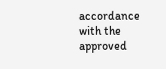accordance with the approved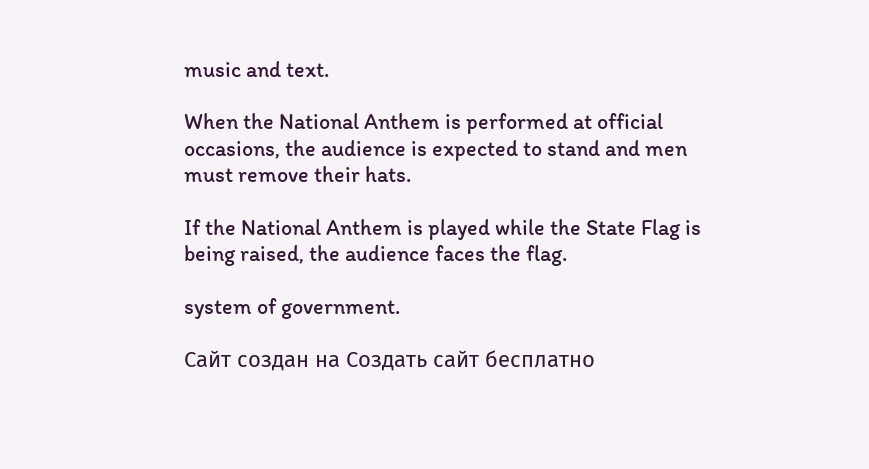music and text.

When the National Anthem is performed at official occasions, the audience is expected to stand and men must remove their hats.

If the National Anthem is played while the State Flag is being raised, the audience faces the flag.

system of government.

Сайт создан на Создать сайт бесплатно